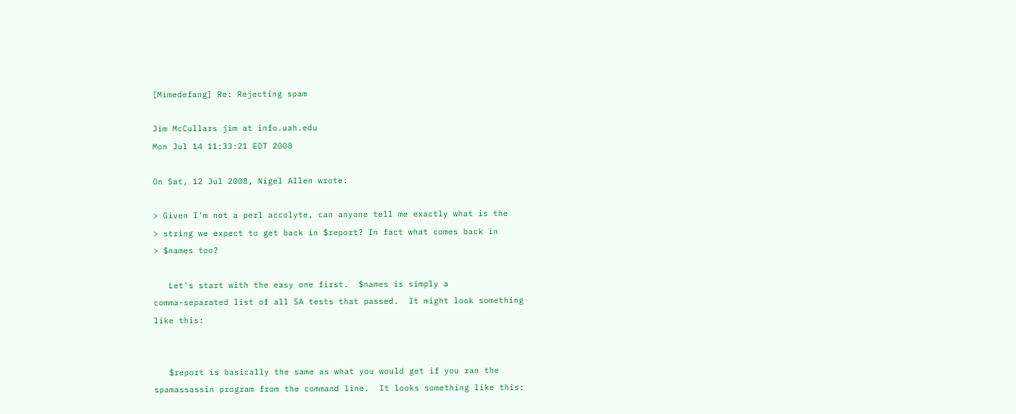[Mimedefang] Re: Rejecting spam

Jim McCullars jim at info.uah.edu
Mon Jul 14 11:33:21 EDT 2008

On Sat, 12 Jul 2008, Nigel Allen wrote:

> Given I'm not a perl accolyte, can anyone tell me exactly what is the
> string we expect to get back in $report? In fact what comes back in
> $names too?

   Let's start with the easy one first.  $names is simply a
comma-separated list of all SA tests that passed.  It might look something
like this:


   $report is basically the same as what you would get if you ran the
spamassassin program from the command line.  It looks something like this: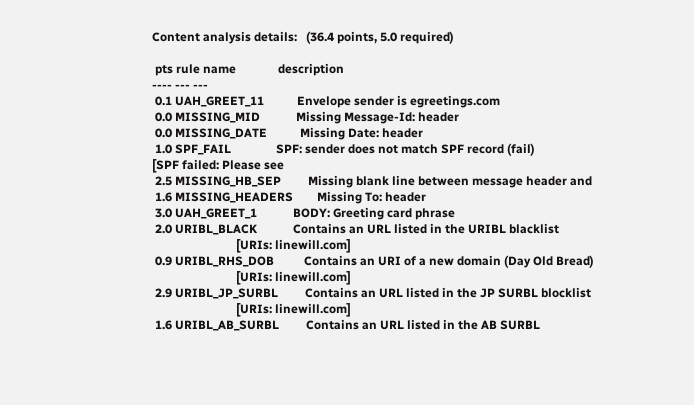Content analysis details:   (36.4 points, 5.0 required)

 pts rule name              description
---- --- ---
 0.1 UAH_GREET_11           Envelope sender is egreetings.com
 0.0 MISSING_MID            Missing Message-Id: header
 0.0 MISSING_DATE           Missing Date: header
 1.0 SPF_FAIL               SPF: sender does not match SPF record (fail)
[SPF failed: Please see
 2.5 MISSING_HB_SEP         Missing blank line between message header and
 1.6 MISSING_HEADERS        Missing To: header
 3.0 UAH_GREET_1            BODY: Greeting card phrase
 2.0 URIBL_BLACK            Contains an URL listed in the URIBL blacklist
                            [URIs: linewill.com]
 0.9 URIBL_RHS_DOB          Contains an URI of a new domain (Day Old Bread)
                            [URIs: linewill.com]
 2.9 URIBL_JP_SURBL         Contains an URL listed in the JP SURBL blocklist
                            [URIs: linewill.com]
 1.6 URIBL_AB_SURBL         Contains an URL listed in the AB SURBL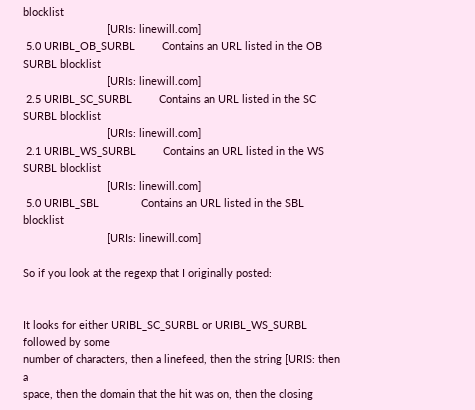blocklist
                            [URIs: linewill.com]
 5.0 URIBL_OB_SURBL         Contains an URL listed in the OB SURBL blocklist
                            [URIs: linewill.com]
 2.5 URIBL_SC_SURBL         Contains an URL listed in the SC SURBL blocklist
                            [URIs: linewill.com]
 2.1 URIBL_WS_SURBL         Contains an URL listed in the WS SURBL blocklist
                            [URIs: linewill.com]
 5.0 URIBL_SBL              Contains an URL listed in the SBL blocklist
                            [URIs: linewill.com]

So if you look at the regexp that I originally posted:


It looks for either URIBL_SC_SURBL or URIBL_WS_SURBL followed by some
number of characters, then a linefeed, then the string [URIS: then a
space, then the domain that the hit was on, then the closing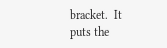bracket.  It
puts the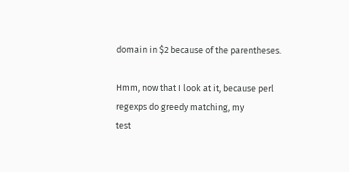domain in $2 because of the parentheses.

Hmm, now that I look at it, because perl regexps do greedy matching, my
test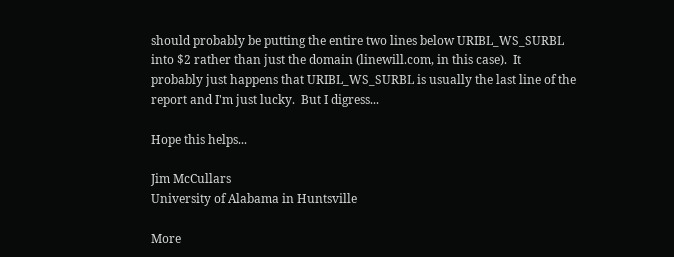should probably be putting the entire two lines below URIBL_WS_SURBL
into $2 rather than just the domain (linewill.com, in this case).  It
probably just happens that URIBL_WS_SURBL is usually the last line of the
report and I'm just lucky.  But I digress...

Hope this helps...

Jim McCullars
University of Alabama in Huntsville

More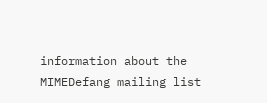information about the MIMEDefang mailing list